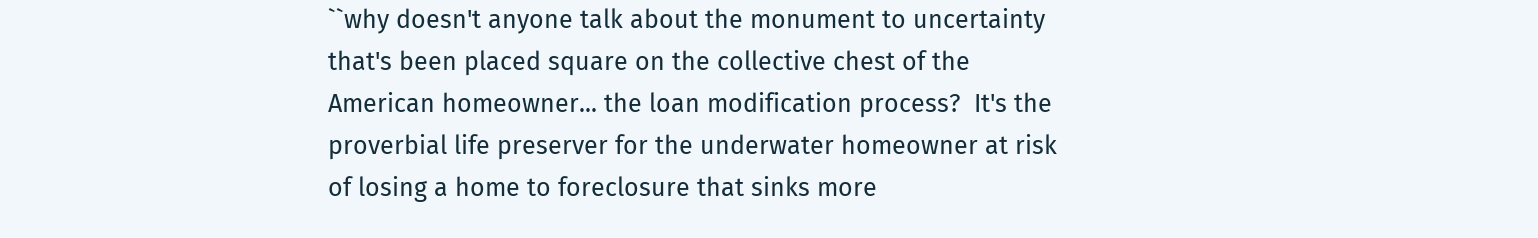``why doesn't anyone talk about the monument to uncertainty that's been placed square on the collective chest of the American homeowner... the loan modification process?  It's the proverbial life preserver for the underwater homeowner at risk of losing a home to foreclosure that sinks more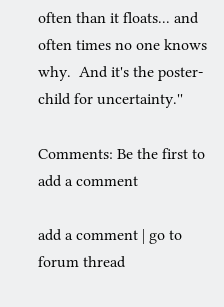often than it floats... and often times no one knows why.  And it's the poster-child for uncertainty.''

Comments: Be the first to add a comment

add a comment | go to forum thread